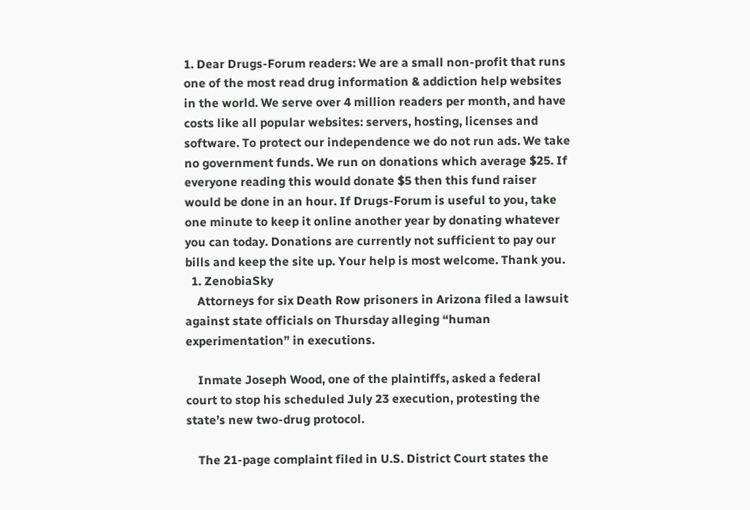1. Dear Drugs-Forum readers: We are a small non-profit that runs one of the most read drug information & addiction help websites in the world. We serve over 4 million readers per month, and have costs like all popular websites: servers, hosting, licenses and software. To protect our independence we do not run ads. We take no government funds. We run on donations which average $25. If everyone reading this would donate $5 then this fund raiser would be done in an hour. If Drugs-Forum is useful to you, take one minute to keep it online another year by donating whatever you can today. Donations are currently not sufficient to pay our bills and keep the site up. Your help is most welcome. Thank you.
  1. ZenobiaSky
    Attorneys for six Death Row prisoners in Arizona filed a lawsuit against state officials on Thursday alleging “human experimentation” in executions.

    Inmate Joseph Wood, one of the plaintiffs, asked a federal court to stop his scheduled July 23 execution, protesting the state’s new two-drug protocol.

    The 21-page complaint filed in U.S. District Court states the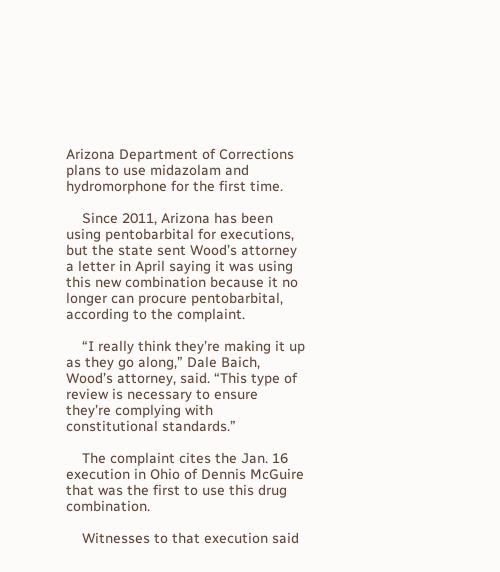Arizona Department of Corrections plans to use midazolam and hydromorphone for the first time.

    Since 2011, Arizona has been using pentobarbital for executions, but the state sent Wood’s attorney a letter in April saying it was using this new combination because it no longer can procure pentobarbital, according to the complaint.

    “I really think they’re making it up as they go along,” Dale Baich, Wood’s attorney, said. “This type of review is necessary to ensure they’re complying with constitutional standards.”

    The complaint cites the Jan. 16 execution in Ohio of Dennis McGuire that was the first to use this drug combination.

    Witnesses to that execution said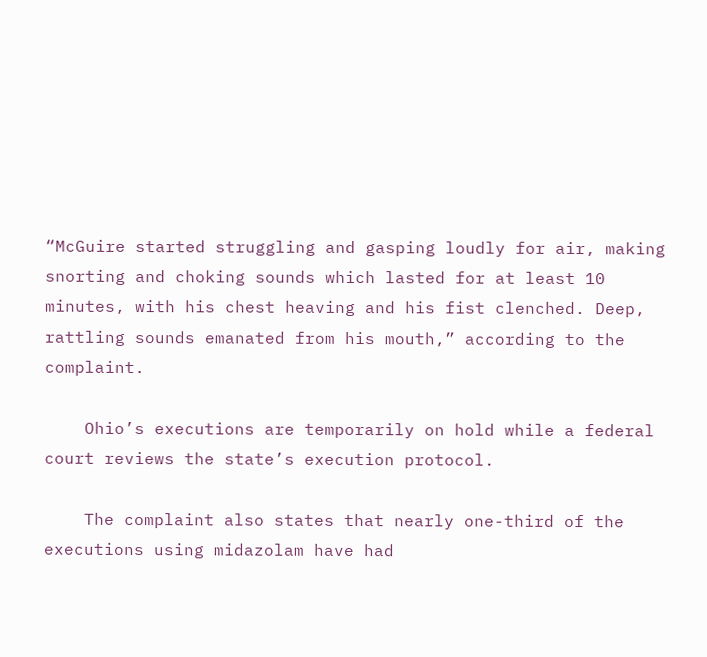“McGuire started struggling and gasping loudly for air, making snorting and choking sounds which lasted for at least 10 minutes, with his chest heaving and his fist clenched. Deep, rattling sounds emanated from his mouth,” according to the complaint.

    Ohio’s executions are temporarily on hold while a federal court reviews the state’s execution protocol.

    The complaint also states that nearly one-third of the executions using midazolam have had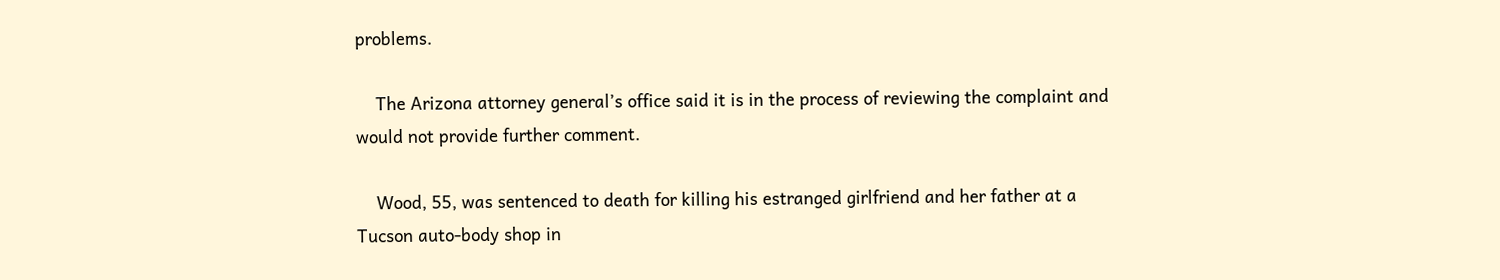problems.

    The Arizona attorney general’s office said it is in the process of reviewing the complaint and would not provide further comment.

    Wood, 55, was sentenced to death for killing his estranged girlfriend and her father at a Tucson auto-body shop in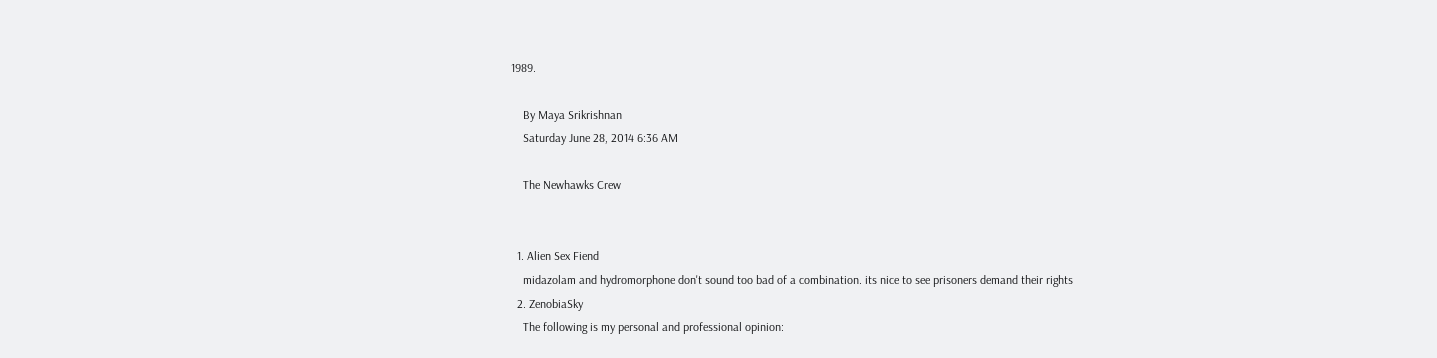1989.

    By Maya Srikrishnan
    Saturday June 28, 2014 6:36 AM

    The Newhawks Crew


  1. Alien Sex Fiend
    midazolam and hydromorphone don't sound too bad of a combination. its nice to see prisoners demand their rights
  2. ZenobiaSky
    The following is my personal and professional opinion: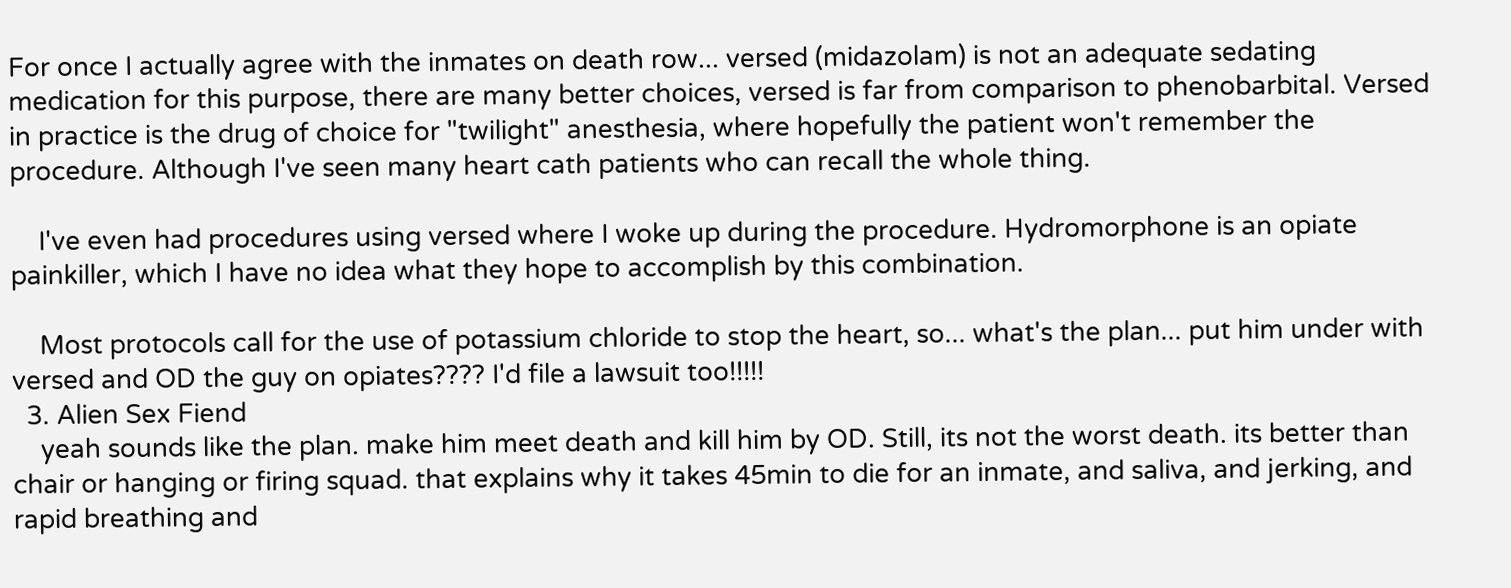For once I actually agree with the inmates on death row... versed (midazolam) is not an adequate sedating medication for this purpose, there are many better choices, versed is far from comparison to phenobarbital. Versed in practice is the drug of choice for "twilight" anesthesia, where hopefully the patient won't remember the procedure. Although I've seen many heart cath patients who can recall the whole thing.

    I've even had procedures using versed where I woke up during the procedure. Hydromorphone is an opiate painkiller, which I have no idea what they hope to accomplish by this combination.

    Most protocols call for the use of potassium chloride to stop the heart, so... what's the plan... put him under with versed and OD the guy on opiates???? I'd file a lawsuit too!!!!!
  3. Alien Sex Fiend
    yeah sounds like the plan. make him meet death and kill him by OD. Still, its not the worst death. its better than chair or hanging or firing squad. that explains why it takes 45min to die for an inmate, and saliva, and jerking, and rapid breathing and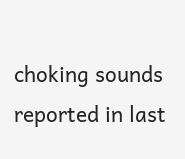choking sounds reported in last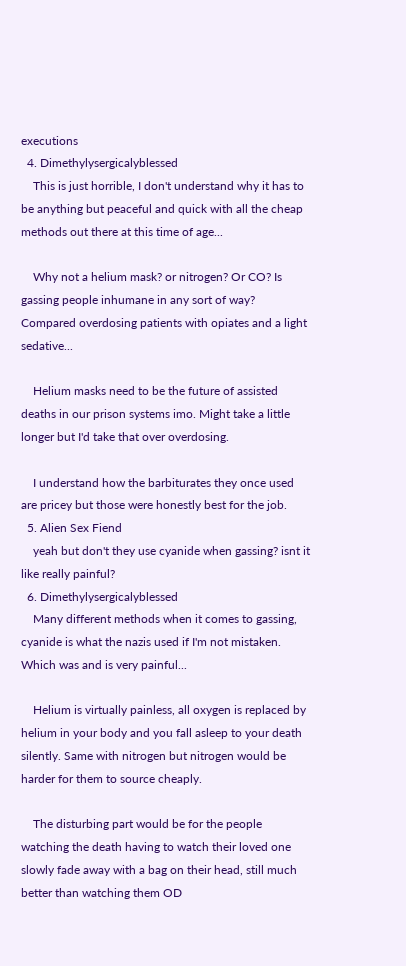executions
  4. Dimethylysergicalyblessed
    This is just horrible, I don't understand why it has to be anything but peaceful and quick with all the cheap methods out there at this time of age...

    Why not a helium mask? or nitrogen? Or CO? Is gassing people inhumane in any sort of way? Compared overdosing patients with opiates and a light sedative...

    Helium masks need to be the future of assisted deaths in our prison systems imo. Might take a little longer but I'd take that over overdosing.

    I understand how the barbiturates they once used are pricey but those were honestly best for the job.
  5. Alien Sex Fiend
    yeah but don't they use cyanide when gassing? isnt it like really painful?
  6. Dimethylysergicalyblessed
    Many different methods when it comes to gassing, cyanide is what the nazis used if I'm not mistaken. Which was and is very painful...

    Helium is virtually painless, all oxygen is replaced by helium in your body and you fall asleep to your death silently. Same with nitrogen but nitrogen would be harder for them to source cheaply.

    The disturbing part would be for the people watching the death having to watch their loved one slowly fade away with a bag on their head, still much better than watching them OD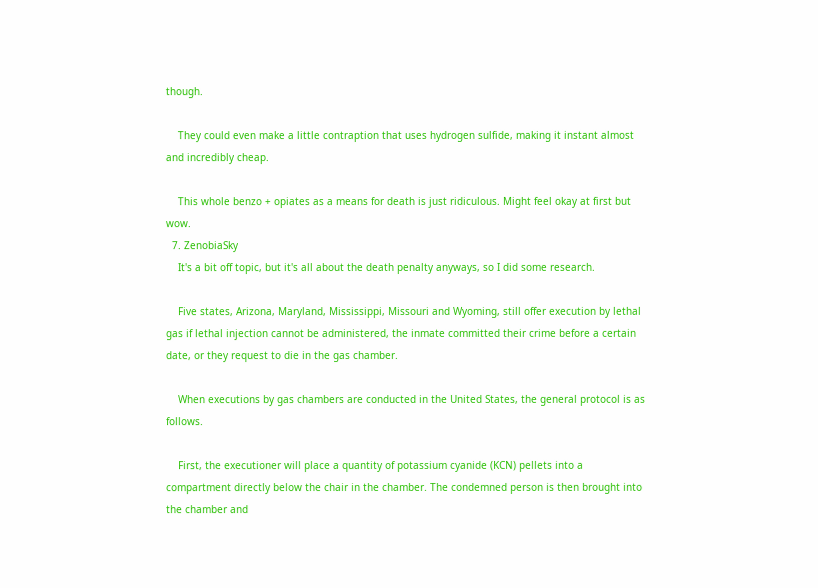though.

    They could even make a little contraption that uses hydrogen sulfide, making it instant almost and incredibly cheap.

    This whole benzo + opiates as a means for death is just ridiculous. Might feel okay at first but wow.
  7. ZenobiaSky
    It's a bit off topic, but it's all about the death penalty anyways, so I did some research.

    Five states, Arizona, Maryland, Mississippi, Missouri and Wyoming, still offer execution by lethal gas if lethal injection cannot be administered, the inmate committed their crime before a certain date, or they request to die in the gas chamber.

    When executions by gas chambers are conducted in the United States, the general protocol is as follows.

    First, the executioner will place a quantity of potassium cyanide (KCN) pellets into a compartment directly below the chair in the chamber. The condemned person is then brought into the chamber and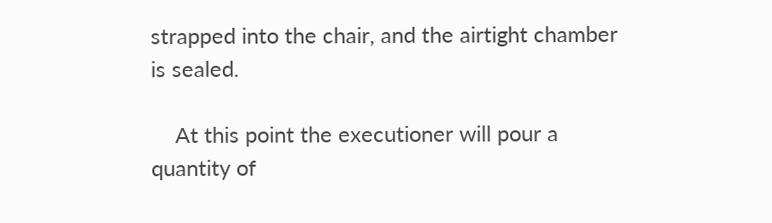strapped into the chair, and the airtight chamber is sealed.

    At this point the executioner will pour a quantity of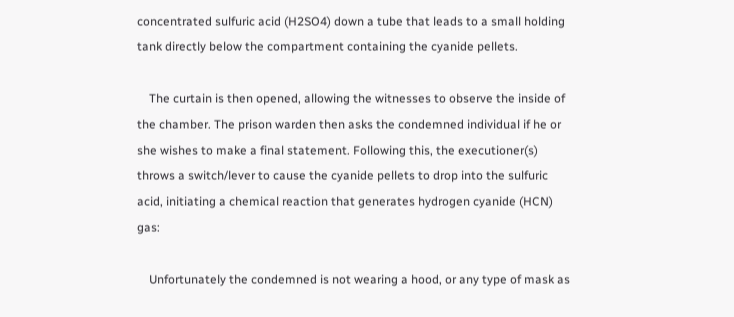concentrated sulfuric acid (H2SO4) down a tube that leads to a small holding tank directly below the compartment containing the cyanide pellets.

    The curtain is then opened, allowing the witnesses to observe the inside of the chamber. The prison warden then asks the condemned individual if he or she wishes to make a final statement. Following this, the executioner(s) throws a switch/lever to cause the cyanide pellets to drop into the sulfuric acid, initiating a chemical reaction that generates hydrogen cyanide (HCN) gas:

    Unfortunately the condemned is not wearing a hood, or any type of mask as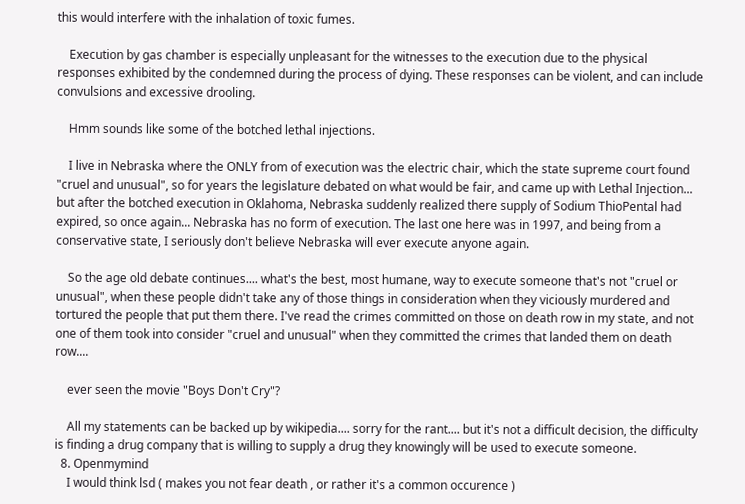this would interfere with the inhalation of toxic fumes.

    Execution by gas chamber is especially unpleasant for the witnesses to the execution due to the physical responses exhibited by the condemned during the process of dying. These responses can be violent, and can include convulsions and excessive drooling.

    Hmm sounds like some of the botched lethal injections.

    I live in Nebraska where the ONLY from of execution was the electric chair, which the state supreme court found "cruel and unusual", so for years the legislature debated on what would be fair, and came up with Lethal Injection... but after the botched execution in Oklahoma, Nebraska suddenly realized there supply of Sodium ThioPental had expired, so once again... Nebraska has no form of execution. The last one here was in 1997, and being from a conservative state, I seriously don't believe Nebraska will ever execute anyone again.

    So the age old debate continues.... what's the best, most humane, way to execute someone that's not "cruel or unusual", when these people didn't take any of those things in consideration when they viciously murdered and tortured the people that put them there. I've read the crimes committed on those on death row in my state, and not one of them took into consider "cruel and unusual" when they committed the crimes that landed them on death row....

    ever seen the movie "Boys Don't Cry"?

    All my statements can be backed up by wikipedia.... sorry for the rant.... but it's not a difficult decision, the difficulty is finding a drug company that is willing to supply a drug they knowingly will be used to execute someone.
  8. Openmymind
    I would think lsd ( makes you not fear death , or rather it's a common occurence )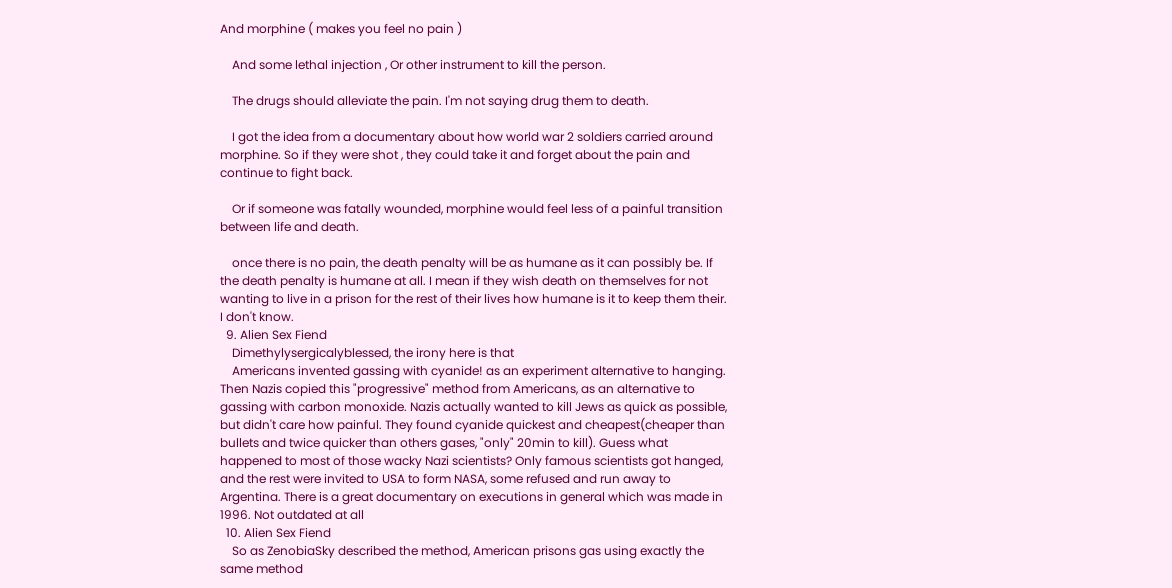And morphine ( makes you feel no pain )

    And some lethal injection , Or other instrument to kill the person.

    The drugs should alleviate the pain. I'm not saying drug them to death.

    I got the idea from a documentary about how world war 2 soldiers carried around morphine. So if they were shot , they could take it and forget about the pain and continue to fight back.

    Or if someone was fatally wounded, morphine would feel less of a painful transition between life and death.

    once there is no pain, the death penalty will be as humane as it can possibly be. If the death penalty is humane at all. I mean if they wish death on themselves for not wanting to live in a prison for the rest of their lives how humane is it to keep them their. I don't know.
  9. Alien Sex Fiend
    Dimethylysergicalyblessed, the irony here is that
    Americans invented gassing with cyanide! as an experiment alternative to hanging. Then Nazis copied this "progressive" method from Americans, as an alternative to gassing with carbon monoxide. Nazis actually wanted to kill Jews as quick as possible, but didn't care how painful. They found cyanide quickest and cheapest(cheaper than bullets and twice quicker than others gases, "only" 20min to kill). Guess what happened to most of those wacky Nazi scientists? Only famous scientists got hanged, and the rest were invited to USA to form NASA, some refused and run away to Argentina. There is a great documentary on executions in general which was made in 1996. Not outdated at all
  10. Alien Sex Fiend
    So as ZenobiaSky described the method, American prisons gas using exactly the same method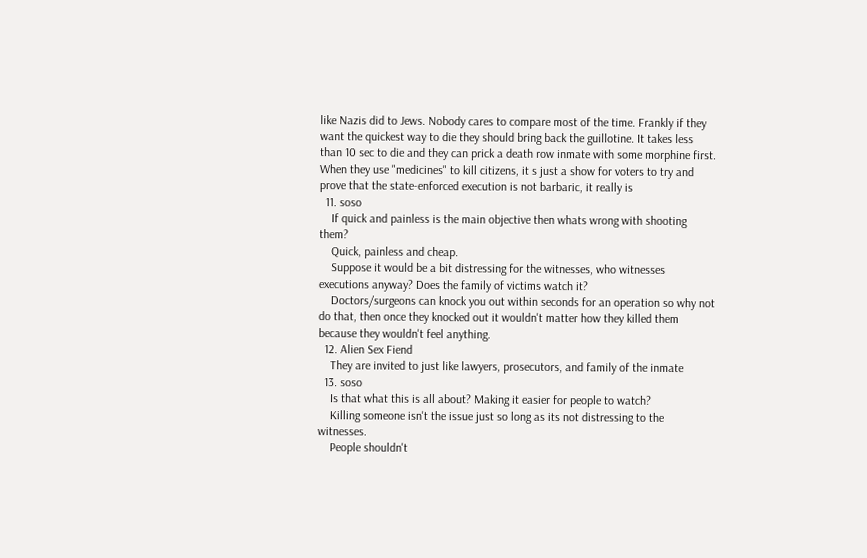like Nazis did to Jews. Nobody cares to compare most of the time. Frankly if they want the quickest way to die they should bring back the guillotine. It takes less than 10 sec to die and they can prick a death row inmate with some morphine first. When they use "medicines" to kill citizens, it s just a show for voters to try and prove that the state-enforced execution is not barbaric, it really is
  11. soso
    If quick and painless is the main objective then whats wrong with shooting them?
    Quick, painless and cheap.
    Suppose it would be a bit distressing for the witnesses, who witnesses executions anyway? Does the family of victims watch it?
    Doctors/surgeons can knock you out within seconds for an operation so why not do that, then once they knocked out it wouldn't matter how they killed them because they wouldn't feel anything.
  12. Alien Sex Fiend
    They are invited to just like lawyers, prosecutors, and family of the inmate
  13. soso
    Is that what this is all about? Making it easier for people to watch?
    Killing someone isn't the issue just so long as its not distressing to the witnesses.
    People shouldn't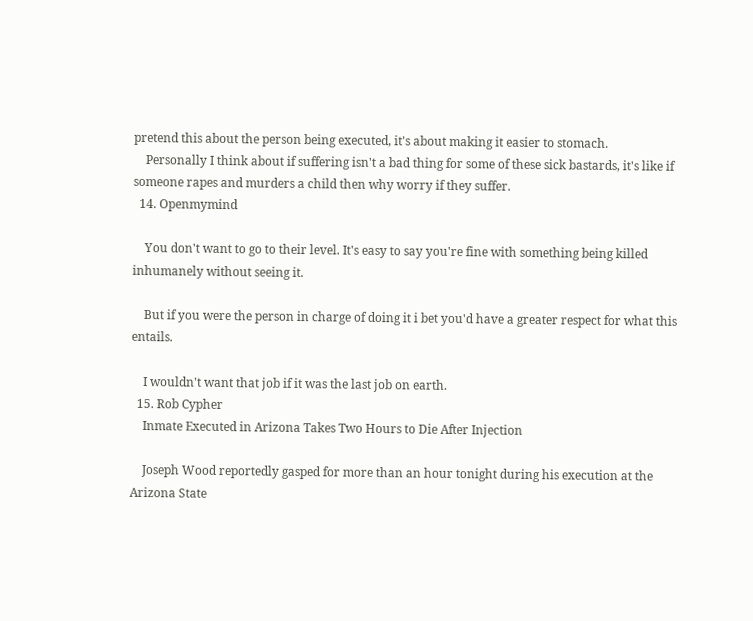pretend this about the person being executed, it's about making it easier to stomach.
    Personally I think about if suffering isn't a bad thing for some of these sick bastards, it's like if someone rapes and murders a child then why worry if they suffer.
  14. Openmymind

    You don't want to go to their level. It's easy to say you're fine with something being killed inhumanely without seeing it.

    But if you were the person in charge of doing it i bet you'd have a greater respect for what this entails.

    I wouldn't want that job if it was the last job on earth.
  15. Rob Cypher
    Inmate Executed in Arizona Takes Two Hours to Die After Injection

    Joseph Wood reportedly gasped for more than an hour tonight during his execution at the Arizona State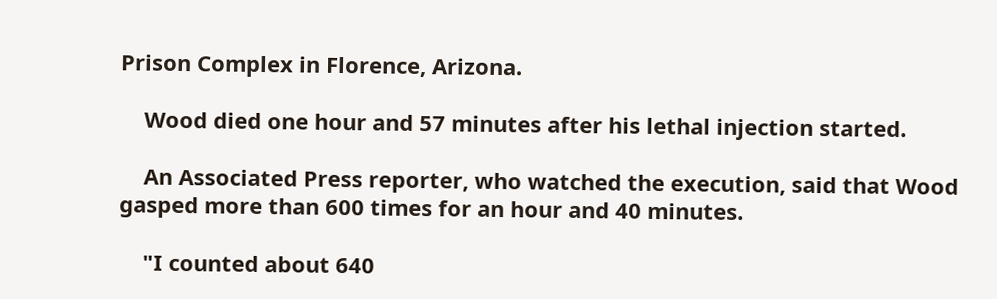Prison Complex in Florence, Arizona.

    Wood died one hour and 57 minutes after his lethal injection started.

    An Associated Press reporter, who watched the execution, said that Wood gasped more than 600 times for an hour and 40 minutes.

    "I counted about 640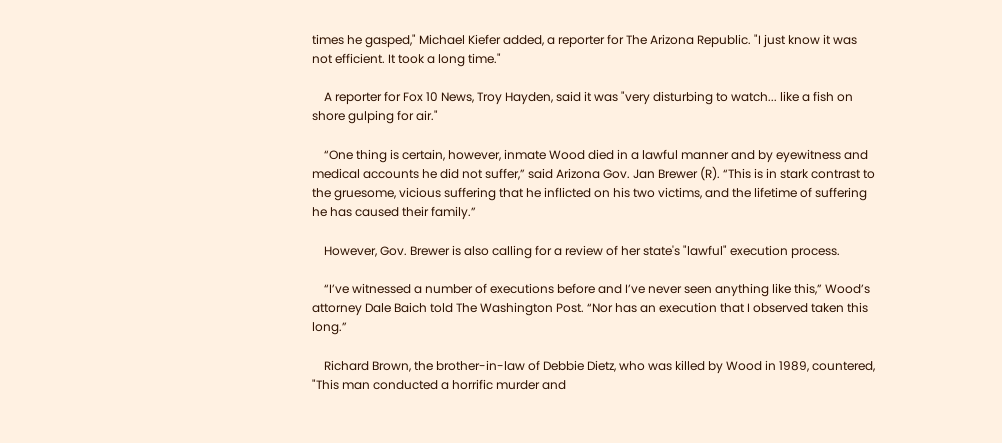times he gasped," Michael Kiefer added, a reporter for The Arizona Republic. "I just know it was not efficient. It took a long time."

    A reporter for Fox 10 News, Troy Hayden, said it was "very disturbing to watch... like a fish on shore gulping for air."

    “One thing is certain, however, inmate Wood died in a lawful manner and by eyewitness and medical accounts he did not suffer,” said Arizona Gov. Jan Brewer (R). “This is in stark contrast to the gruesome, vicious suffering that he inflicted on his two victims, and the lifetime of suffering he has caused their family.”

    However, Gov. Brewer is also calling for a review of her state's "lawful" execution process.

    “I’ve witnessed a number of executions before and I’ve never seen anything like this,” Wood’s attorney Dale Baich told The Washington Post. “Nor has an execution that I observed taken this long.”

    Richard Brown, the brother-in-law of Debbie Dietz, who was killed by Wood in 1989, countered, "This man conducted a horrific murder and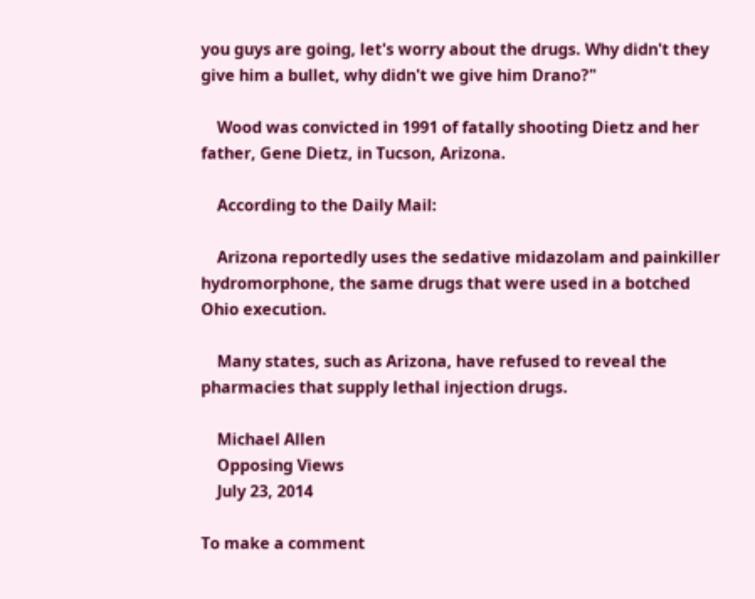you guys are going, let's worry about the drugs. Why didn't they give him a bullet, why didn't we give him Drano?"

    Wood was convicted in 1991 of fatally shooting Dietz and her father, Gene Dietz, in Tucson, Arizona.

    According to the Daily Mail:

    Arizona reportedly uses the sedative midazolam and painkiller hydromorphone, the same drugs that were used in a botched Ohio execution.

    Many states, such as Arizona, have refused to reveal the pharmacies that supply lethal injection drugs.

    Michael Allen
    Opposing Views
    July 23, 2014

To make a comment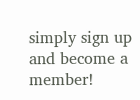simply sign up and become a member!